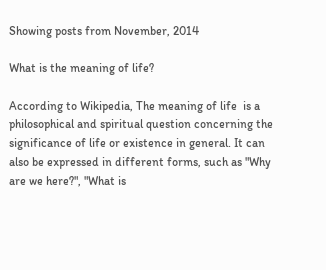Showing posts from November, 2014

What is the meaning of life?

According to Wikipedia, The meaning of life  is a philosophical and spiritual question concerning the significance of life or existence in general. It can also be expressed in different forms, such as "Why are we here?", "What is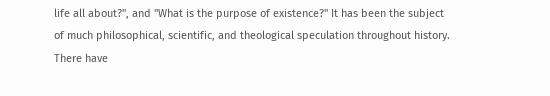life all about?", and "What is the purpose of existence?" It has been the subject of much philosophical, scientific, and theological speculation throughout history. There have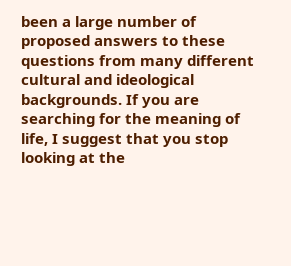been a large number of proposed answers to these questions from many different cultural and ideological backgrounds. If you are searching for the meaning of life, I suggest that you stop looking at the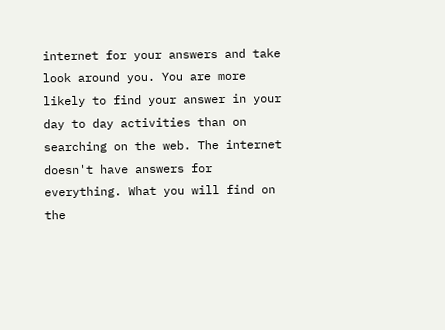internet for your answers and take look around you. You are more likely to find your answer in your day to day activities than on searching on the web. The internet doesn't have answers for everything. What you will find on the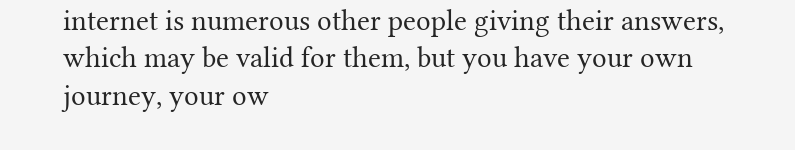internet is numerous other people giving their answers, which may be valid for them, but you have your own journey, your ow